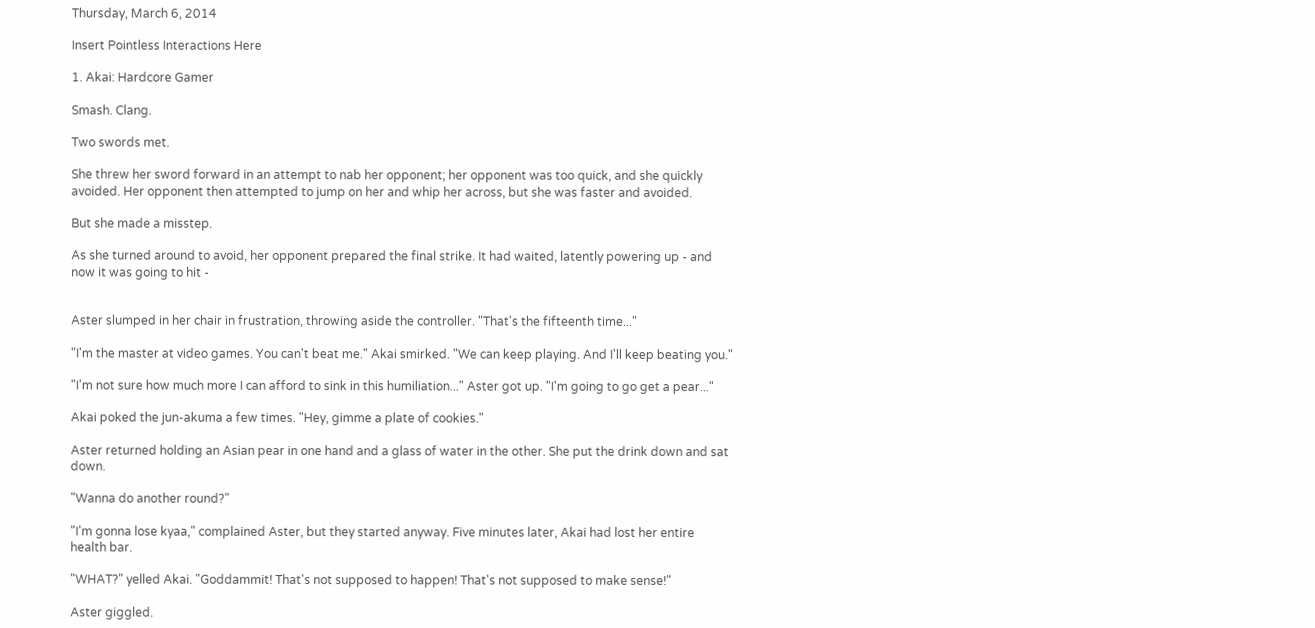Thursday, March 6, 2014

Insert Pointless Interactions Here

1. Akai: Hardcore Gamer

Smash. Clang.

Two swords met.

She threw her sword forward in an attempt to nab her opponent; her opponent was too quick, and she quickly avoided. Her opponent then attempted to jump on her and whip her across, but she was faster and avoided.

But she made a misstep.

As she turned around to avoid, her opponent prepared the final strike. It had waited, latently powering up - and now it was going to hit -


Aster slumped in her chair in frustration, throwing aside the controller. "That's the fifteenth time..."

"I'm the master at video games. You can't beat me." Akai smirked. "We can keep playing. And I'll keep beating you."

"I'm not sure how much more I can afford to sink in this humiliation..." Aster got up. "I'm going to go get a pear..."

Akai poked the jun-akuma a few times. "Hey, gimme a plate of cookies."

Aster returned holding an Asian pear in one hand and a glass of water in the other. She put the drink down and sat down.

"Wanna do another round?"

"I'm gonna lose kyaa," complained Aster, but they started anyway. Five minutes later, Akai had lost her entire health bar.

"WHAT?" yelled Akai. "Goddammit! That's not supposed to happen! That's not supposed to make sense!"

Aster giggled.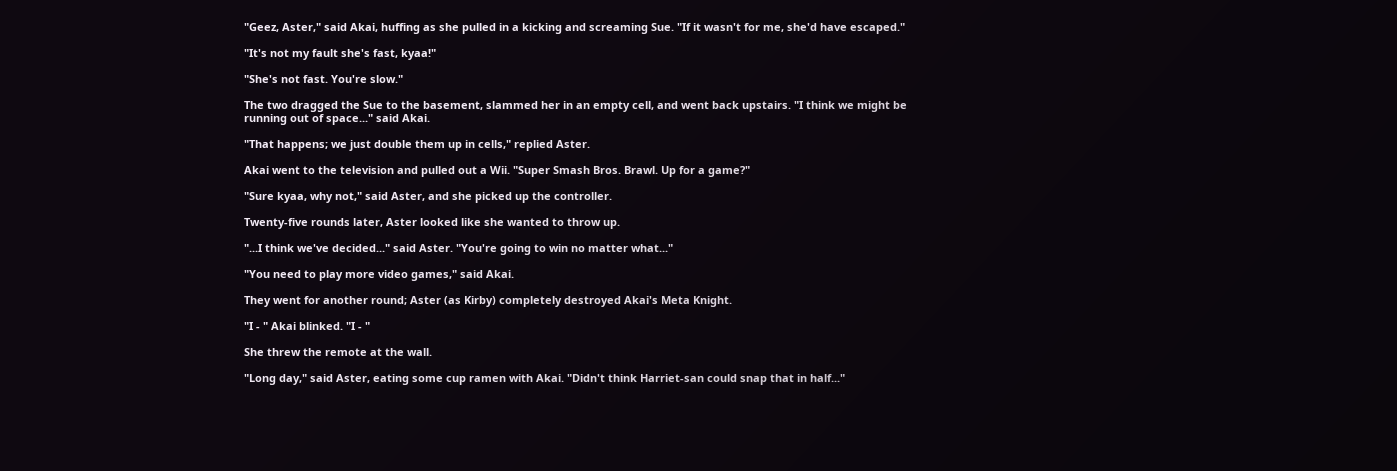"Geez, Aster," said Akai, huffing as she pulled in a kicking and screaming Sue. "If it wasn't for me, she'd have escaped."

"It's not my fault she's fast, kyaa!"

"She's not fast. You're slow."

The two dragged the Sue to the basement, slammed her in an empty cell, and went back upstairs. "I think we might be running out of space..." said Akai.

"That happens; we just double them up in cells," replied Aster.

Akai went to the television and pulled out a Wii. "Super Smash Bros. Brawl. Up for a game?"

"Sure kyaa, why not," said Aster, and she picked up the controller.

Twenty-five rounds later, Aster looked like she wanted to throw up.

"...I think we've decided..." said Aster. "You're going to win no matter what..."

"You need to play more video games," said Akai.

They went for another round; Aster (as Kirby) completely destroyed Akai's Meta Knight.

"I - " Akai blinked. "I - "

She threw the remote at the wall.

"Long day," said Aster, eating some cup ramen with Akai. "Didn't think Harriet-san could snap that in half..."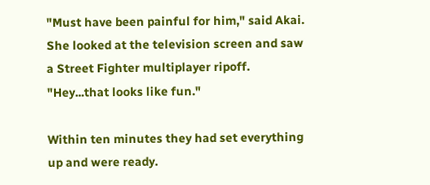"Must have been painful for him," said Akai. She looked at the television screen and saw a Street Fighter multiplayer ripoff. "Hey...that looks like fun."

Within ten minutes they had set everything up and were ready.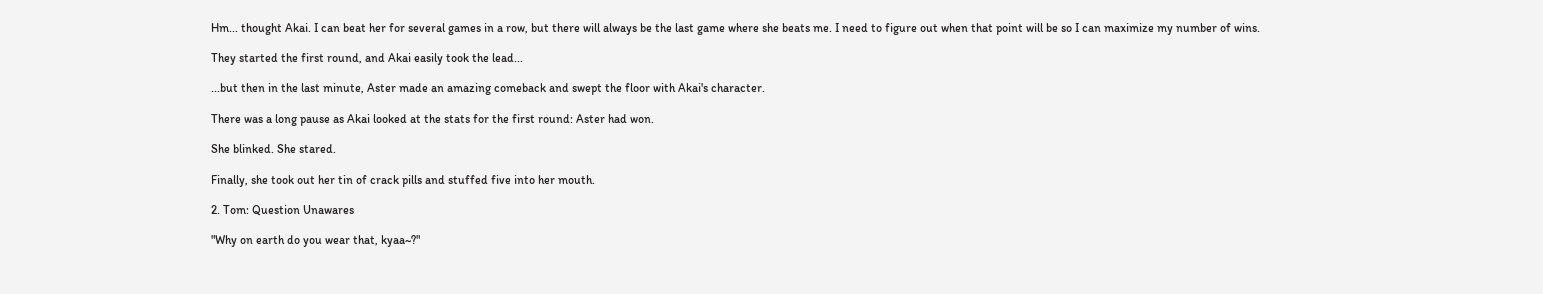Hm... thought Akai. I can beat her for several games in a row, but there will always be the last game where she beats me. I need to figure out when that point will be so I can maximize my number of wins.

They started the first round, and Akai easily took the lead...

...but then in the last minute, Aster made an amazing comeback and swept the floor with Akai's character.

There was a long pause as Akai looked at the stats for the first round: Aster had won.

She blinked. She stared.

Finally, she took out her tin of crack pills and stuffed five into her mouth.

2. Tom: Question Unawares

"Why on earth do you wear that, kyaa~?"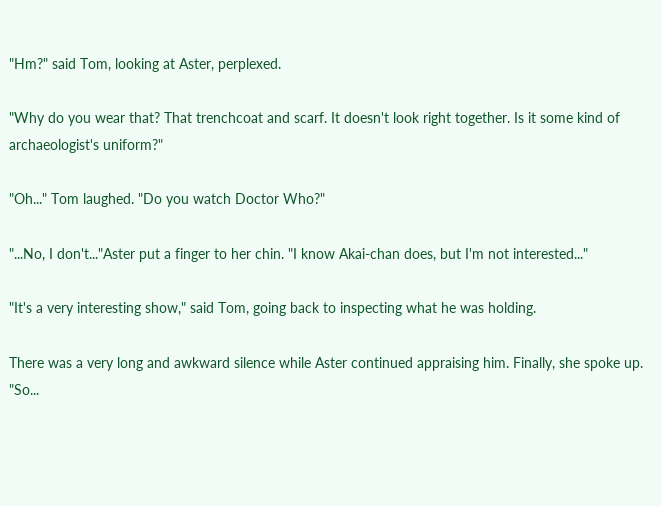"Hm?" said Tom, looking at Aster, perplexed.

"Why do you wear that? That trenchcoat and scarf. It doesn't look right together. Is it some kind of archaeologist's uniform?"

"Oh..." Tom laughed. "Do you watch Doctor Who?"

"...No, I don't..."Aster put a finger to her chin. "I know Akai-chan does, but I'm not interested..."

"It's a very interesting show," said Tom, going back to inspecting what he was holding.

There was a very long and awkward silence while Aster continued appraising him. Finally, she spoke up. "So...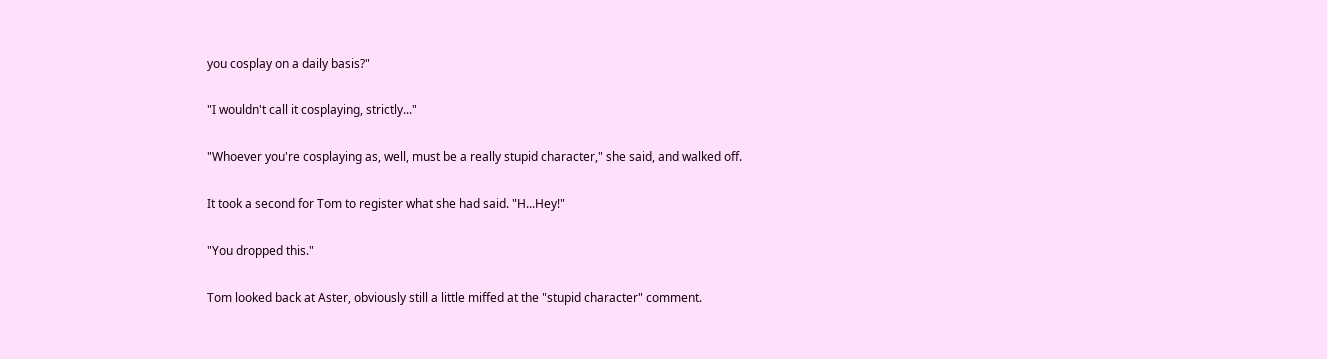you cosplay on a daily basis?"

"I wouldn't call it cosplaying, strictly..."

"Whoever you're cosplaying as, well, must be a really stupid character," she said, and walked off.

It took a second for Tom to register what she had said. "H...Hey!"

"You dropped this."

Tom looked back at Aster, obviously still a little miffed at the "stupid character" comment.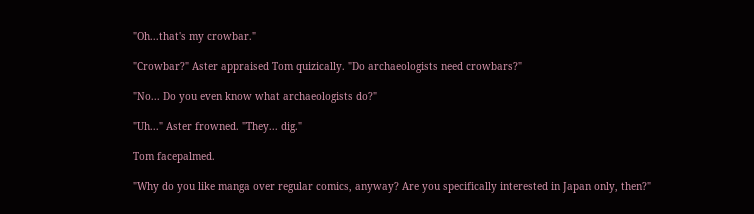"Oh...that's my crowbar."

"Crowbar?" Aster appraised Tom quizically. "Do archaeologists need crowbars?"

"No... Do you even know what archaeologists do?"

"Uh..." Aster frowned. "They... dig."

Tom facepalmed.

"Why do you like manga over regular comics, anyway? Are you specifically interested in Japan only, then?"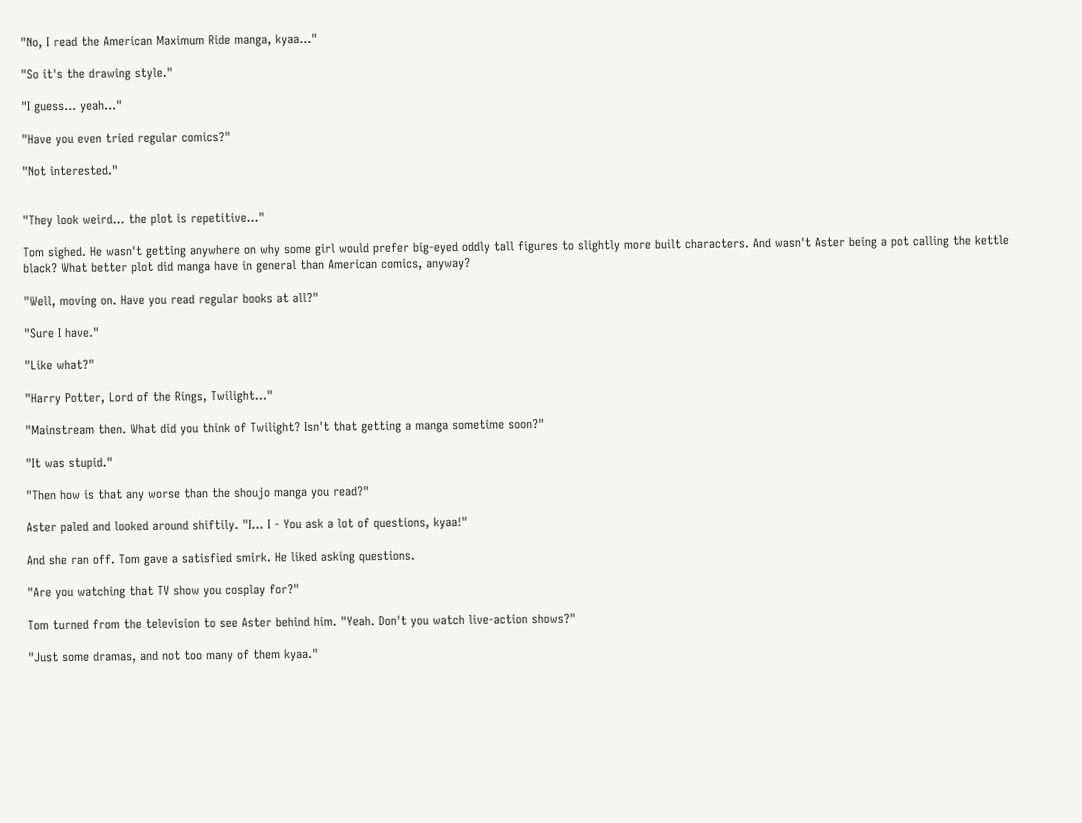"No, I read the American Maximum Ride manga, kyaa..."

"So it's the drawing style."

"I guess... yeah..."

"Have you even tried regular comics?"

"Not interested."


"They look weird... the plot is repetitive..."

Tom sighed. He wasn't getting anywhere on why some girl would prefer big-eyed oddly tall figures to slightly more built characters. And wasn't Aster being a pot calling the kettle black? What better plot did manga have in general than American comics, anyway?

"Well, moving on. Have you read regular books at all?"

"Sure I have."

"Like what?"

"Harry Potter, Lord of the Rings, Twilight..."

"Mainstream then. What did you think of Twilight? Isn't that getting a manga sometime soon?"

"It was stupid."

"Then how is that any worse than the shoujo manga you read?"

Aster paled and looked around shiftily. "I... I - You ask a lot of questions, kyaa!"

And she ran off. Tom gave a satisfied smirk. He liked asking questions.

"Are you watching that TV show you cosplay for?"

Tom turned from the television to see Aster behind him. "Yeah. Don't you watch live-action shows?"

"Just some dramas, and not too many of them kyaa."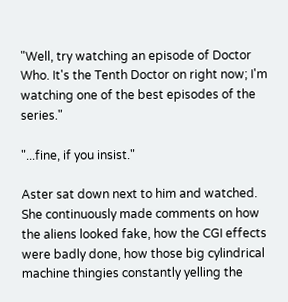"Well, try watching an episode of Doctor Who. It's the Tenth Doctor on right now; I'm watching one of the best episodes of the series."

"...fine, if you insist."

Aster sat down next to him and watched. She continuously made comments on how the aliens looked fake, how the CGI effects were badly done, how those big cylindrical machine thingies constantly yelling the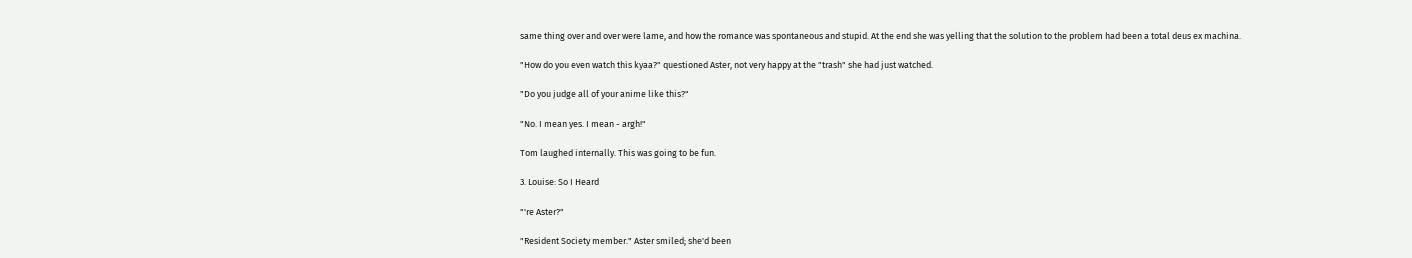same thing over and over were lame, and how the romance was spontaneous and stupid. At the end she was yelling that the solution to the problem had been a total deus ex machina.

"How do you even watch this kyaa?" questioned Aster, not very happy at the "trash" she had just watched.

"Do you judge all of your anime like this?"

"No. I mean yes. I mean - argh!"

Tom laughed internally. This was going to be fun.

3. Louise: So I Heard

"'re Aster?"

"Resident Society member." Aster smiled; she'd been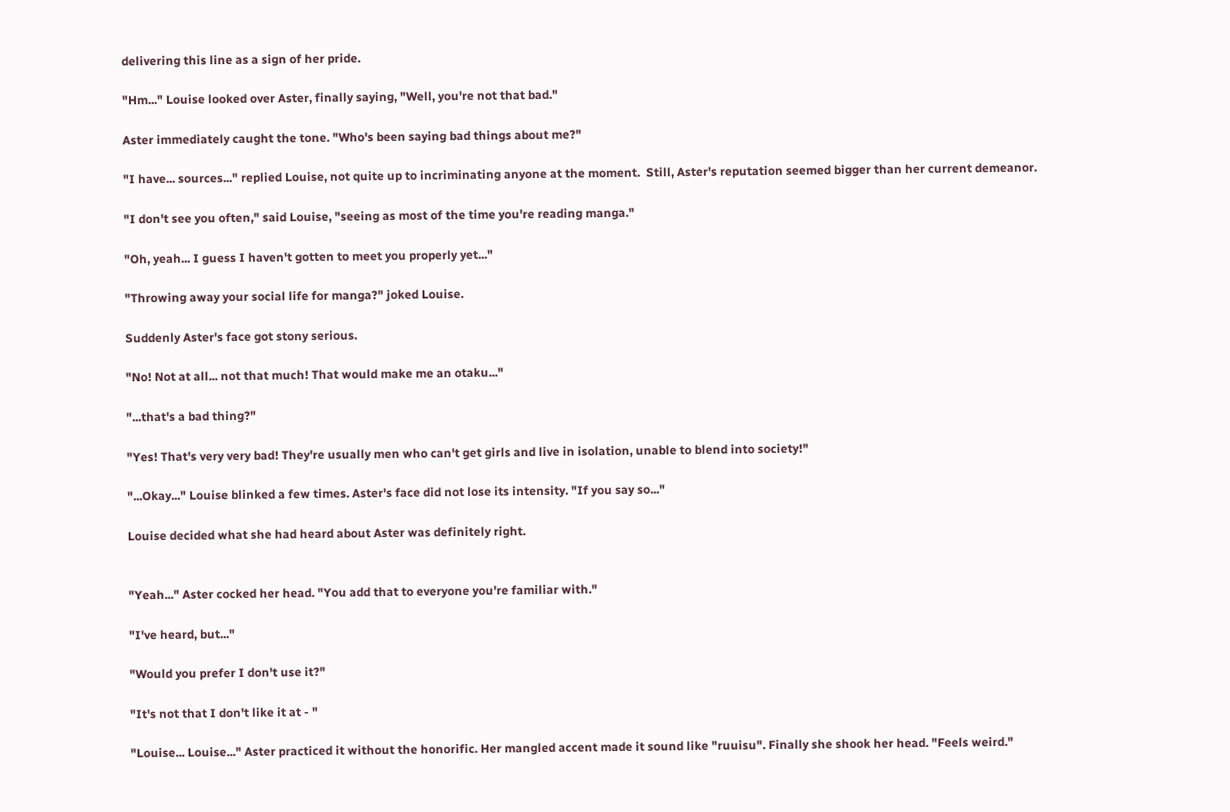delivering this line as a sign of her pride.

"Hm..." Louise looked over Aster, finally saying, "Well, you're not that bad."

Aster immediately caught the tone. "Who's been saying bad things about me?"

"I have... sources..." replied Louise, not quite up to incriminating anyone at the moment.  Still, Aster's reputation seemed bigger than her current demeanor.

"I don't see you often," said Louise, "seeing as most of the time you're reading manga."

"Oh, yeah... I guess I haven't gotten to meet you properly yet..."

"Throwing away your social life for manga?" joked Louise.

Suddenly Aster's face got stony serious.

"No! Not at all... not that much! That would make me an otaku..."

"...that's a bad thing?"

"Yes! That's very very bad! They're usually men who can't get girls and live in isolation, unable to blend into society!"

"...Okay..." Louise blinked a few times. Aster's face did not lose its intensity. "If you say so..."

Louise decided what she had heard about Aster was definitely right.


"Yeah..." Aster cocked her head. "You add that to everyone you're familiar with."

"I've heard, but..."

"Would you prefer I don't use it?"

"It's not that I don't like it at - "

"Louise... Louise..." Aster practiced it without the honorific. Her mangled accent made it sound like "ruuisu". Finally she shook her head. "Feels weird."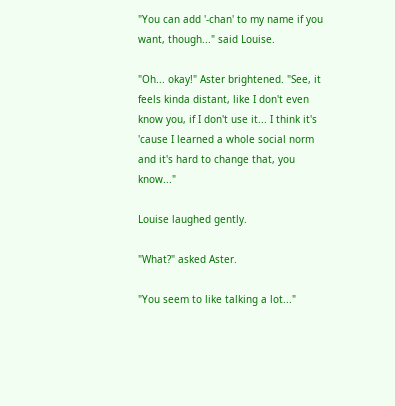"You can add '-chan' to my name if you want, though..." said Louise.

"Oh... okay!" Aster brightened. "See, it feels kinda distant, like I don't even know you, if I don't use it... I think it's 'cause I learned a whole social norm and it's hard to change that, you know..."

Louise laughed gently.

"What?" asked Aster.

"You seem to like talking a lot..."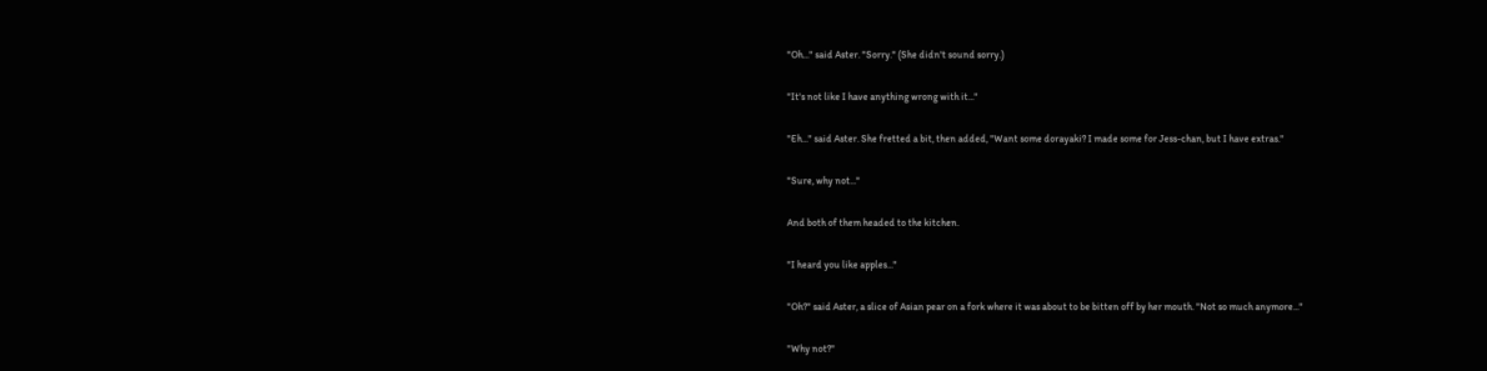"Oh..." said Aster. "Sorry." (She didn't sound sorry.)

"It's not like I have anything wrong with it..."

"Eh..." said Aster. She fretted a bit, then added, "Want some dorayaki? I made some for Jess-chan, but I have extras."

"Sure, why not..."

And both of them headed to the kitchen.

"I heard you like apples..."

"Oh?" said Aster, a slice of Asian pear on a fork where it was about to be bitten off by her mouth. "Not so much anymore..."

"Why not?"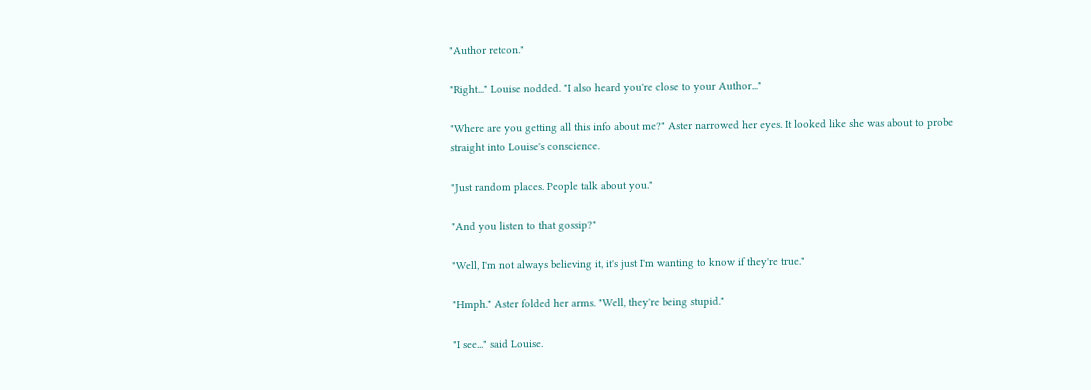"Author retcon."

"Right..." Louise nodded. "I also heard you're close to your Author..."

"Where are you getting all this info about me?" Aster narrowed her eyes. It looked like she was about to probe straight into Louise's conscience.

"Just random places. People talk about you."

"And you listen to that gossip?"

"Well, I'm not always believing it, it's just I'm wanting to know if they're true."

"Hmph." Aster folded her arms. "Well, they're being stupid."

"I see..." said Louise.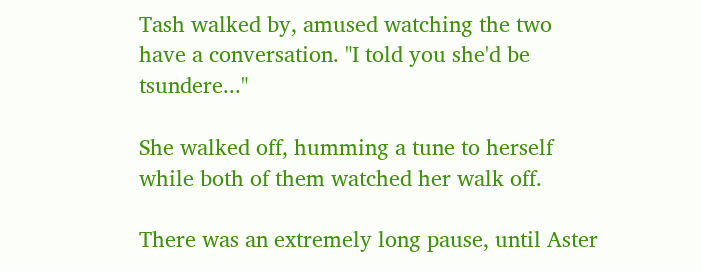Tash walked by, amused watching the two have a conversation. "I told you she'd be tsundere..."

She walked off, humming a tune to herself while both of them watched her walk off.

There was an extremely long pause, until Aster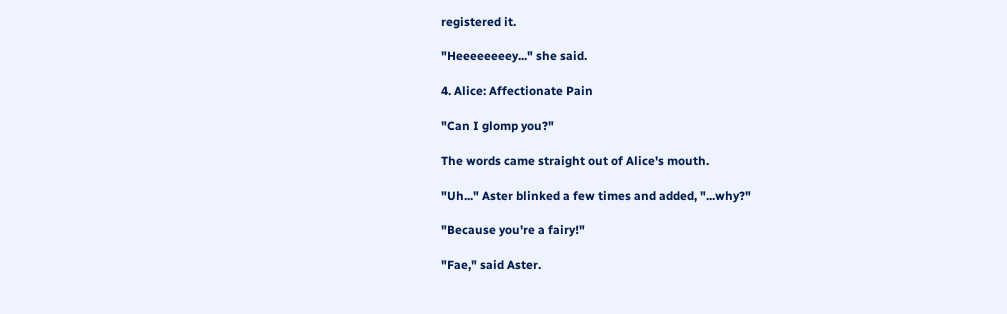registered it.

"Heeeeeeeey..." she said.

4. Alice: Affectionate Pain

"Can I glomp you?"

The words came straight out of Alice's mouth.

"Uh..." Aster blinked a few times and added, "...why?"

"Because you're a fairy!"

"Fae," said Aster.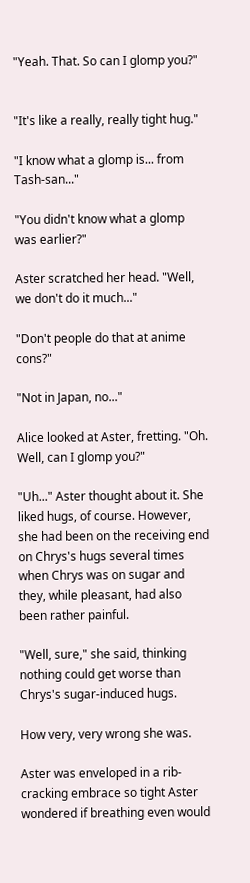"Yeah. That. So can I glomp you?"


"It's like a really, really tight hug."

"I know what a glomp is... from Tash-san..."

"You didn't know what a glomp was earlier?"

Aster scratched her head. "Well, we don't do it much..."

"Don't people do that at anime cons?"

"Not in Japan, no..."

Alice looked at Aster, fretting. "Oh. Well, can I glomp you?"

"Uh..." Aster thought about it. She liked hugs, of course. However, she had been on the receiving end on Chrys's hugs several times when Chrys was on sugar and they, while pleasant, had also been rather painful.

"Well, sure," she said, thinking nothing could get worse than Chrys's sugar-induced hugs.

How very, very wrong she was.

Aster was enveloped in a rib-cracking embrace so tight Aster wondered if breathing even would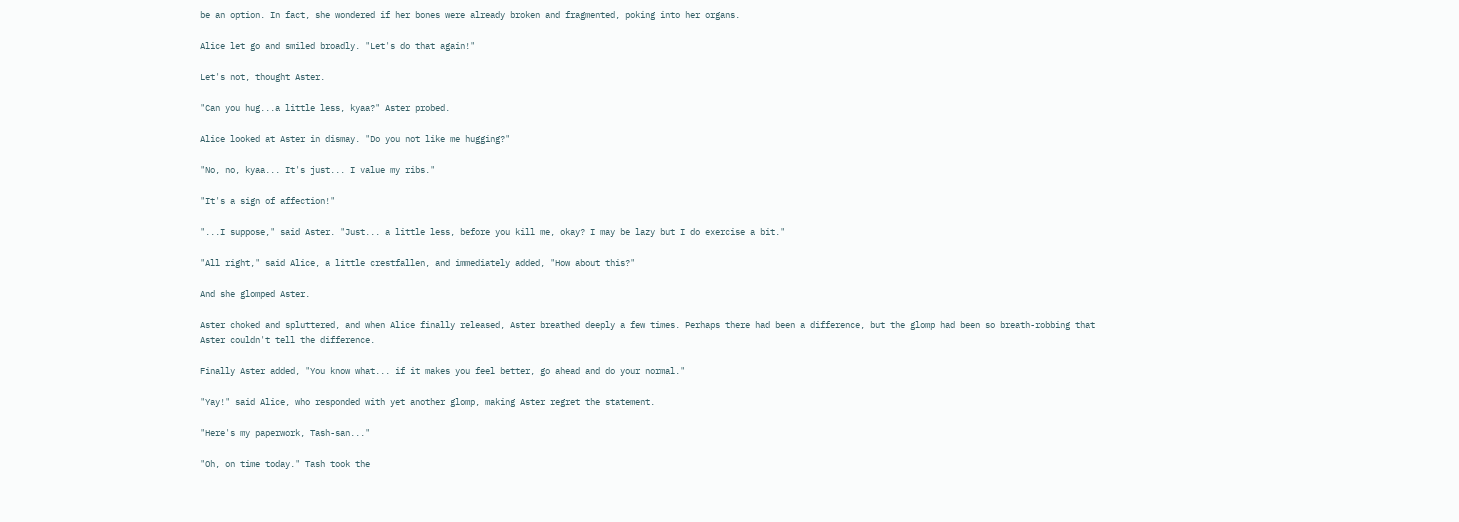be an option. In fact, she wondered if her bones were already broken and fragmented, poking into her organs.

Alice let go and smiled broadly. "Let's do that again!"

Let's not, thought Aster.

"Can you hug...a little less, kyaa?" Aster probed.

Alice looked at Aster in dismay. "Do you not like me hugging?"

"No, no, kyaa... It's just... I value my ribs."

"It's a sign of affection!"

"...I suppose," said Aster. "Just... a little less, before you kill me, okay? I may be lazy but I do exercise a bit."

"All right," said Alice, a little crestfallen, and immediately added, "How about this?"

And she glomped Aster.

Aster choked and spluttered, and when Alice finally released, Aster breathed deeply a few times. Perhaps there had been a difference, but the glomp had been so breath-robbing that Aster couldn't tell the difference.

Finally Aster added, "You know what... if it makes you feel better, go ahead and do your normal."

"Yay!" said Alice, who responded with yet another glomp, making Aster regret the statement.

"Here's my paperwork, Tash-san..."

"Oh, on time today." Tash took the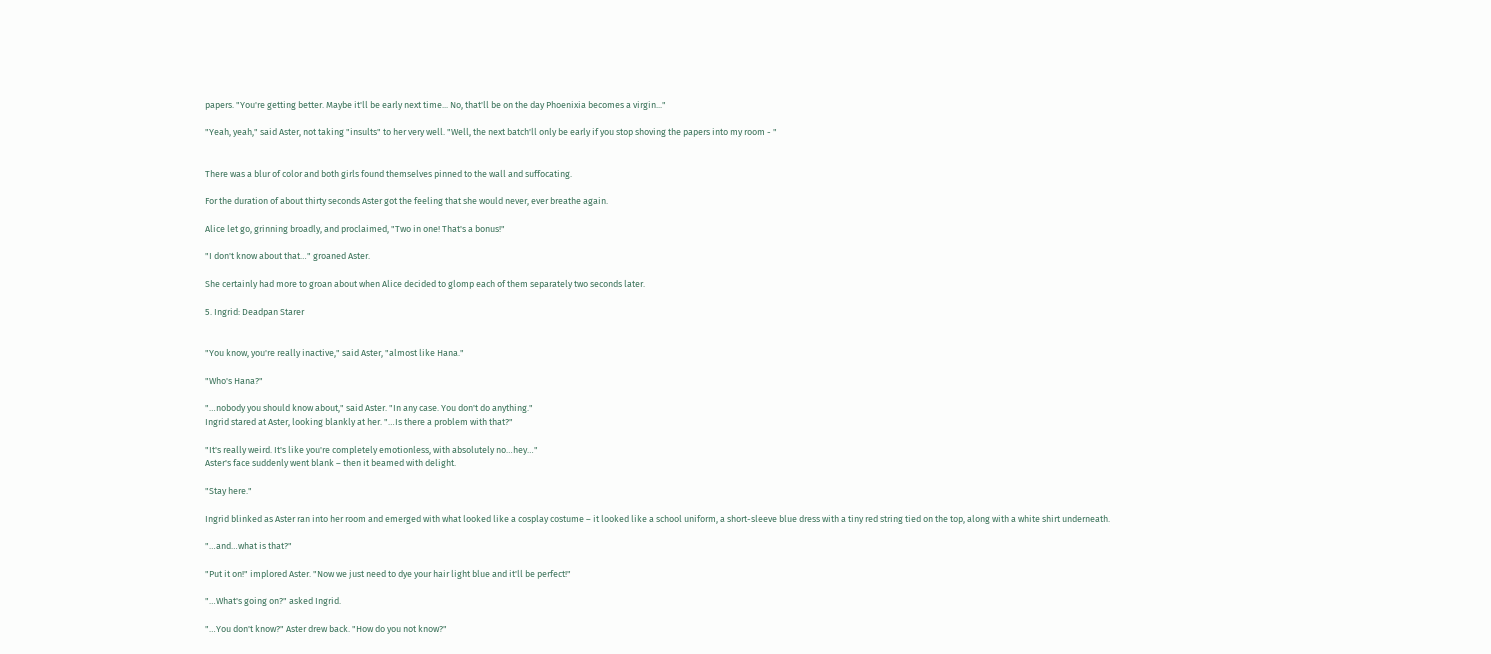papers. "You're getting better. Maybe it'll be early next time... No, that'll be on the day Phoenixia becomes a virgin..."

"Yeah, yeah," said Aster, not taking "insults" to her very well. "Well, the next batch'll only be early if you stop shoving the papers into my room - "


There was a blur of color and both girls found themselves pinned to the wall and suffocating.

For the duration of about thirty seconds Aster got the feeling that she would never, ever breathe again.

Alice let go, grinning broadly, and proclaimed, "Two in one! That's a bonus!"

"I don't know about that…" groaned Aster.

She certainly had more to groan about when Alice decided to glomp each of them separately two seconds later.

5. Ingrid: Deadpan Starer


"You know, you're really inactive," said Aster, "almost like Hana."

"Who's Hana?"

"…nobody you should know about," said Aster. "In any case. You don't do anything."
Ingrid stared at Aster, looking blankly at her. "…Is there a problem with that?"

"It's really weird. It's like you're completely emotionless, with absolutely no…hey…"
Aster's face suddenly went blank – then it beamed with delight.

"Stay here."

Ingrid blinked as Aster ran into her room and emerged with what looked like a cosplay costume – it looked like a school uniform, a short-sleeve blue dress with a tiny red string tied on the top, along with a white shirt underneath.

"…and…what is that?"

"Put it on!" implored Aster. "Now we just need to dye your hair light blue and it'll be perfect!"

"…What's going on?" asked Ingrid.

"…You don't know?" Aster drew back. "How do you not know?"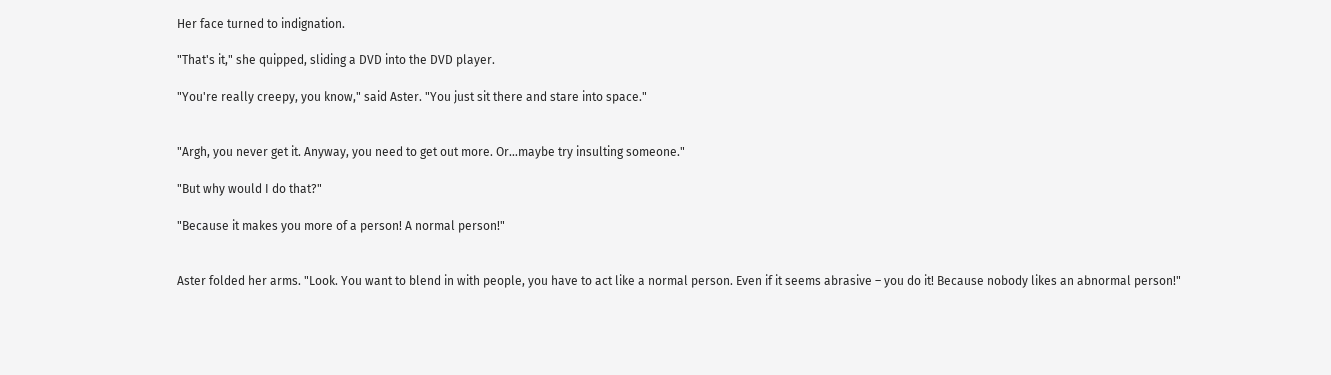Her face turned to indignation.

"That's it," she quipped, sliding a DVD into the DVD player.

"You're really creepy, you know," said Aster. "You just sit there and stare into space."


"Argh, you never get it. Anyway, you need to get out more. Or…maybe try insulting someone."

"But why would I do that?"

"Because it makes you more of a person! A normal person!"


Aster folded her arms. "Look. You want to blend in with people, you have to act like a normal person. Even if it seems abrasive – you do it! Because nobody likes an abnormal person!"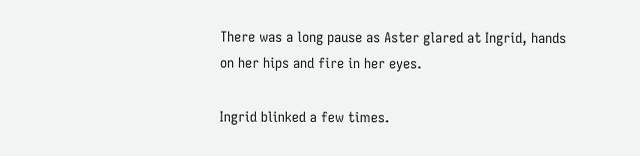There was a long pause as Aster glared at Ingrid, hands on her hips and fire in her eyes.

Ingrid blinked a few times.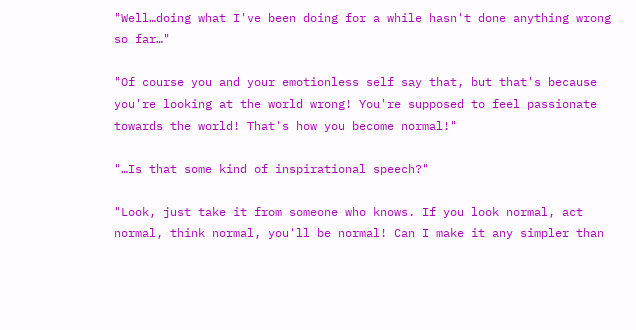"Well…doing what I've been doing for a while hasn't done anything wrong so far…"

"Of course you and your emotionless self say that, but that's because you're looking at the world wrong! You're supposed to feel passionate towards the world! That's how you become normal!"

"…Is that some kind of inspirational speech?"

"Look, just take it from someone who knows. If you look normal, act normal, think normal, you'll be normal! Can I make it any simpler than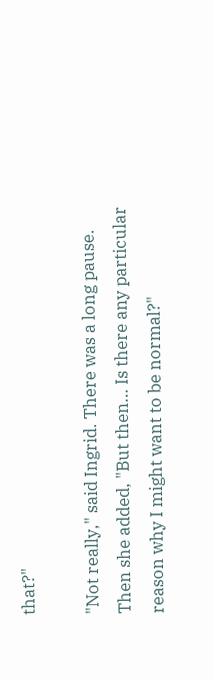that?"

"Not really," said Ingrid. There was a long pause. Then she added, "But then… Is there any particular reason why I might want to be normal?"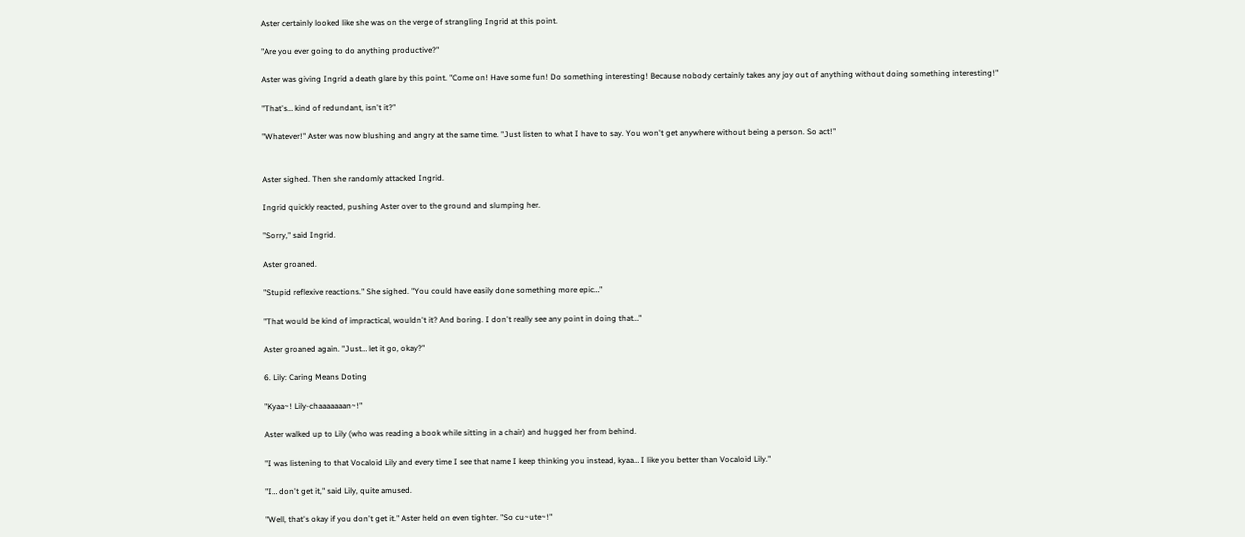Aster certainly looked like she was on the verge of strangling Ingrid at this point.

"Are you ever going to do anything productive?"

Aster was giving Ingrid a death glare by this point. "Come on! Have some fun! Do something interesting! Because nobody certainly takes any joy out of anything without doing something interesting!"

"That's… kind of redundant, isn't it?"

"Whatever!" Aster was now blushing and angry at the same time. "Just listen to what I have to say. You won't get anywhere without being a person. So act!"


Aster sighed. Then she randomly attacked Ingrid.

Ingrid quickly reacted, pushing Aster over to the ground and slumping her.

"Sorry," said Ingrid.

Aster groaned.

"Stupid reflexive reactions." She sighed. "You could have easily done something more epic…"

"That would be kind of impractical, wouldn't it? And boring. I don't really see any point in doing that…"

Aster groaned again. "Just… let it go, okay?"

6. Lily: Caring Means Doting

"Kyaa~! Lily-chaaaaaaan~!"

Aster walked up to Lily (who was reading a book while sitting in a chair) and hugged her from behind.

"I was listening to that Vocaloid Lily and every time I see that name I keep thinking you instead, kyaa… I like you better than Vocaloid Lily."

"I… don't get it," said Lily, quite amused.

"Well, that's okay if you don't get it." Aster held on even tighter. "So cu~ute~!"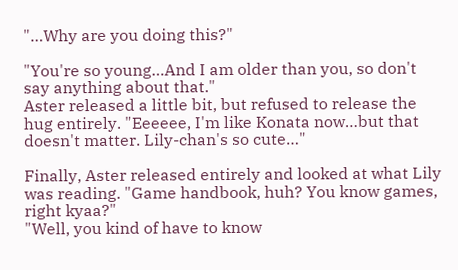"…Why are you doing this?"

"You're so young…And I am older than you, so don't say anything about that."
Aster released a little bit, but refused to release the hug entirely. "Eeeeee, I'm like Konata now…but that doesn't matter. Lily-chan's so cute…"

Finally, Aster released entirely and looked at what Lily was reading. "Game handbook, huh? You know games, right kyaa?"
"Well, you kind of have to know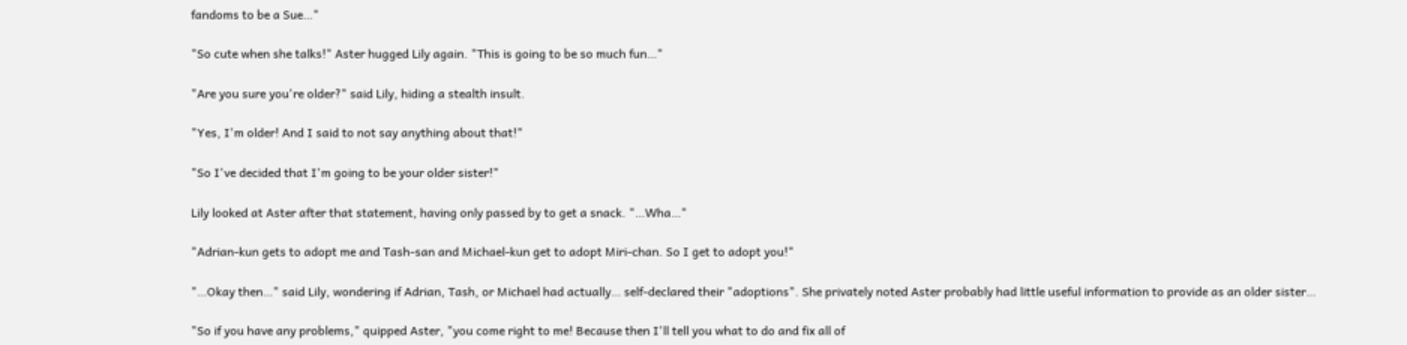fandoms to be a Sue…"

"So cute when she talks!" Aster hugged Lily again. "This is going to be so much fun…"

"Are you sure you're older?" said Lily, hiding a stealth insult.

"Yes, I'm older! And I said to not say anything about that!"

"So I've decided that I'm going to be your older sister!"

Lily looked at Aster after that statement, having only passed by to get a snack. "…Wha…"

"Adrian-kun gets to adopt me and Tash-san and Michael-kun get to adopt Miri-chan. So I get to adopt you!"

"…Okay then…" said Lily, wondering if Adrian, Tash, or Michael had actually… self-declared their "adoptions". She privately noted Aster probably had little useful information to provide as an older sister…

"So if you have any problems," quipped Aster, "you come right to me! Because then I'll tell you what to do and fix all of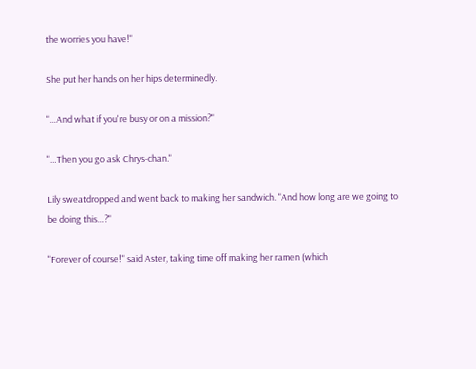the worries you have!"

She put her hands on her hips determinedly.

"…And what if you're busy or on a mission?"

"…Then you go ask Chrys-chan."

Lily sweatdropped and went back to making her sandwich. "And how long are we going to be doing this…?"

"Forever of course!" said Aster, taking time off making her ramen (which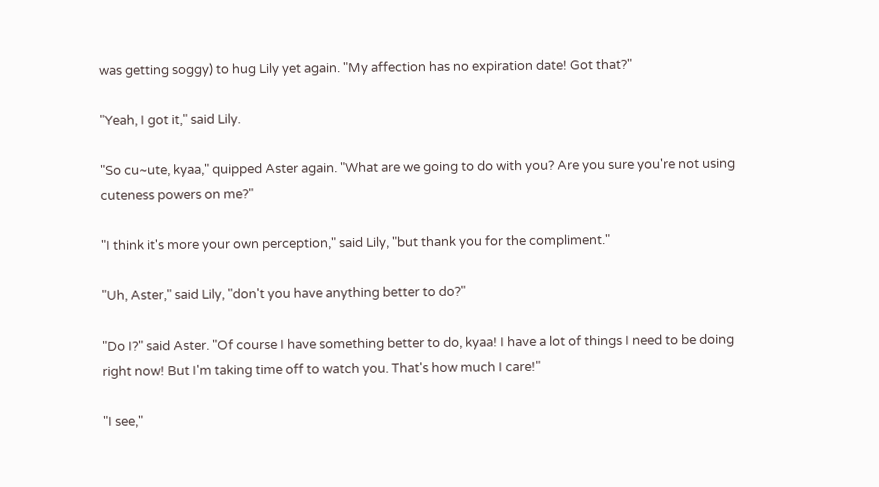was getting soggy) to hug Lily yet again. "My affection has no expiration date! Got that?"

"Yeah, I got it," said Lily.

"So cu~ute, kyaa," quipped Aster again. "What are we going to do with you? Are you sure you're not using cuteness powers on me?"

"I think it's more your own perception," said Lily, "but thank you for the compliment."

"Uh, Aster," said Lily, "don't you have anything better to do?"

"Do I?" said Aster. "Of course I have something better to do, kyaa! I have a lot of things I need to be doing right now! But I'm taking time off to watch you. That's how much I care!"

"I see,"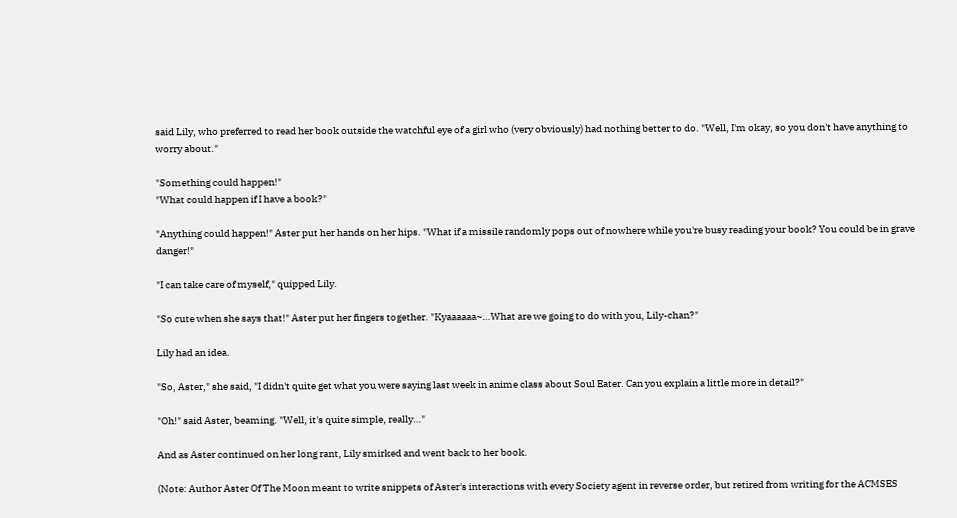said Lily, who preferred to read her book outside the watchful eye of a girl who (very obviously) had nothing better to do. "Well, I'm okay, so you don't have anything to worry about."

"Something could happen!"
"What could happen if I have a book?"

"Anything could happen!" Aster put her hands on her hips. "What if a missile randomly pops out of nowhere while you're busy reading your book? You could be in grave danger!"

"I can take care of myself," quipped Lily.

"So cute when she says that!" Aster put her fingers together. "Kyaaaaaa~…What are we going to do with you, Lily-chan?"

Lily had an idea.

"So, Aster," she said, "I didn't quite get what you were saying last week in anime class about Soul Eater. Can you explain a little more in detail?"

"Oh!" said Aster, beaming. "Well, it's quite simple, really…"

And as Aster continued on her long rant, Lily smirked and went back to her book.

(Note: Author Aster Of The Moon meant to write snippets of Aster's interactions with every Society agent in reverse order, but retired from writing for the ACMSES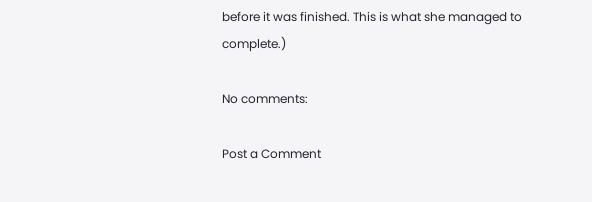before it was finished. This is what she managed to complete.)

No comments:

Post a Comment